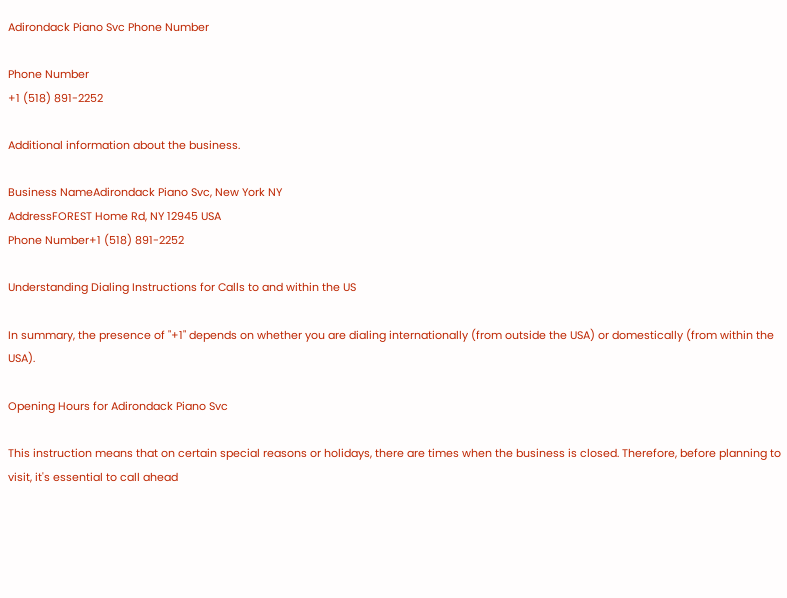Adirondack Piano Svc Phone Number

Phone Number
+1 (518) 891-2252

Additional information about the business.

Business NameAdirondack Piano Svc, New York NY
AddressFOREST Home Rd, NY 12945 USA
Phone Number+1 (518) 891-2252

Understanding Dialing Instructions for Calls to and within the US

In summary, the presence of "+1" depends on whether you are dialing internationally (from outside the USA) or domestically (from within the USA).

Opening Hours for Adirondack Piano Svc

This instruction means that on certain special reasons or holidays, there are times when the business is closed. Therefore, before planning to visit, it's essential to call ahead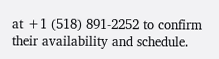at +1 (518) 891-2252 to confirm their availability and schedule.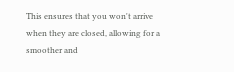This ensures that you won't arrive when they are closed, allowing for a smoother and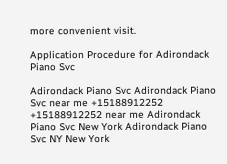more convenient visit.

Application Procedure for Adirondack Piano Svc

Adirondack Piano Svc Adirondack Piano Svc near me +15188912252 +15188912252 near me Adirondack Piano Svc New York Adirondack Piano Svc NY New York